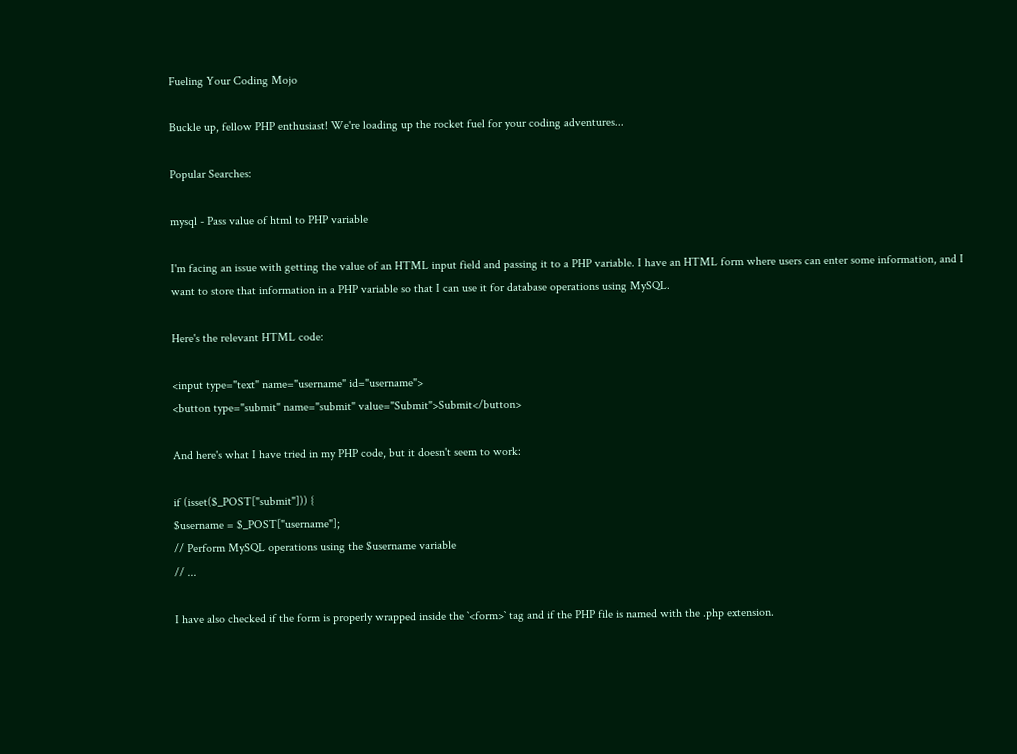Fueling Your Coding Mojo

Buckle up, fellow PHP enthusiast! We're loading up the rocket fuel for your coding adventures...

Popular Searches:

mysql - Pass value of html to PHP variable

I'm facing an issue with getting the value of an HTML input field and passing it to a PHP variable. I have an HTML form where users can enter some information, and I want to store that information in a PHP variable so that I can use it for database operations using MySQL.

Here's the relevant HTML code:

<input type="text" name="username" id="username">
<button type="submit" name="submit" value="Submit">Submit</button>

And here's what I have tried in my PHP code, but it doesn't seem to work:

if (isset($_POST["submit"])) {
$username = $_POST["username"];
// Perform MySQL operations using the $username variable
// ...

I have also checked if the form is properly wrapped inside the `<form>` tag and if the PHP file is named with the .php extension.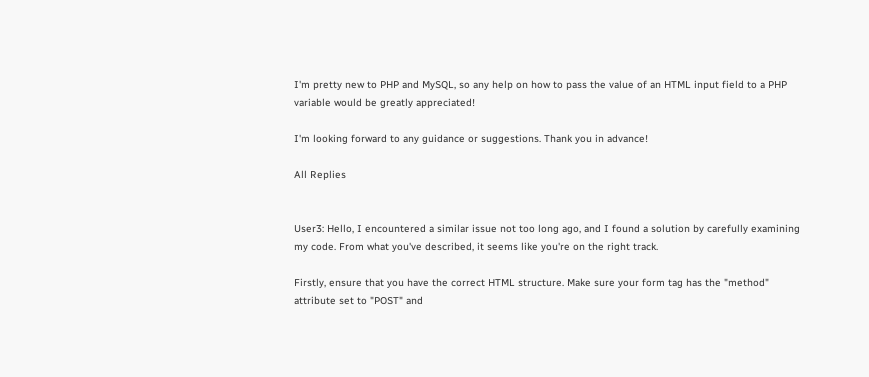I'm pretty new to PHP and MySQL, so any help on how to pass the value of an HTML input field to a PHP variable would be greatly appreciated!

I'm looking forward to any guidance or suggestions. Thank you in advance!

All Replies


User3: Hello, I encountered a similar issue not too long ago, and I found a solution by carefully examining my code. From what you've described, it seems like you're on the right track.

Firstly, ensure that you have the correct HTML structure. Make sure your form tag has the "method" attribute set to "POST" and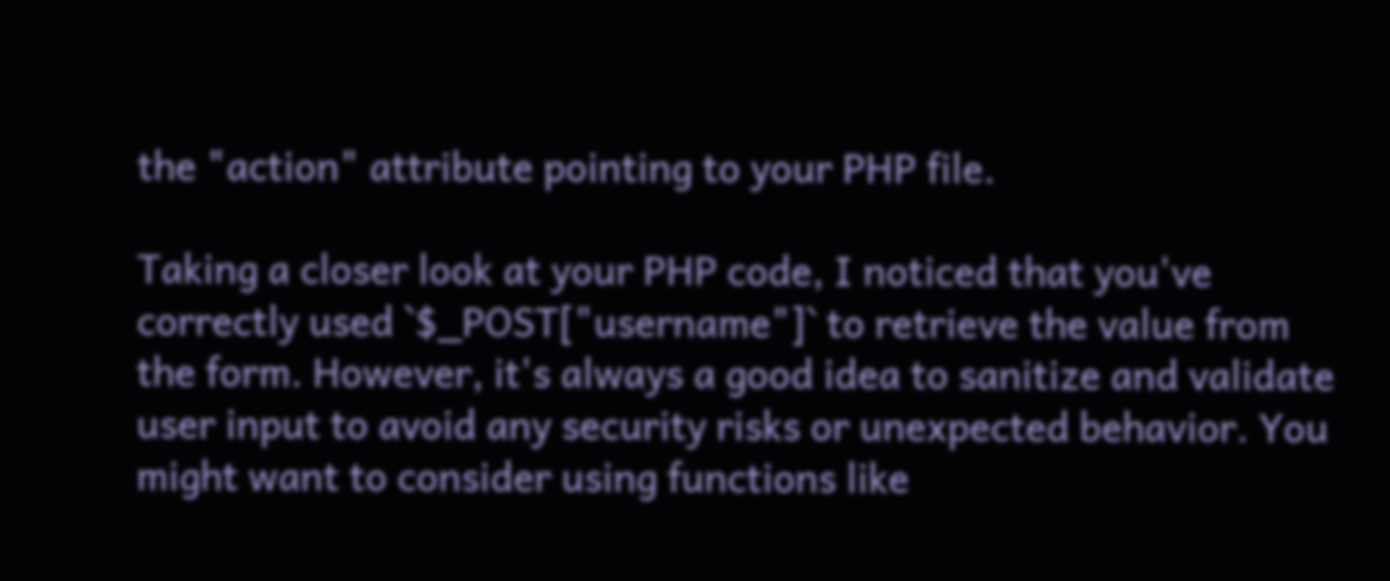the "action" attribute pointing to your PHP file.

Taking a closer look at your PHP code, I noticed that you've correctly used `$_POST["username"]` to retrieve the value from the form. However, it's always a good idea to sanitize and validate user input to avoid any security risks or unexpected behavior. You might want to consider using functions like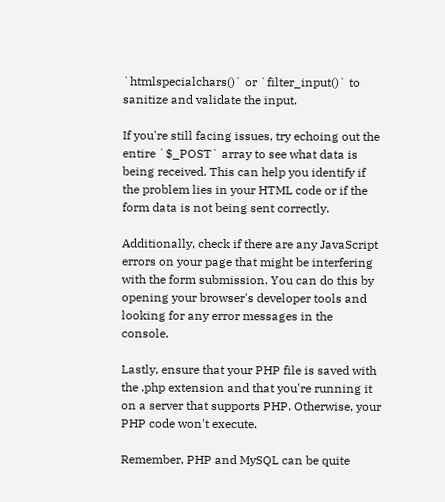`htmlspecialchars()` or `filter_input()` to sanitize and validate the input.

If you're still facing issues, try echoing out the entire `$_POST` array to see what data is being received. This can help you identify if the problem lies in your HTML code or if the form data is not being sent correctly.

Additionally, check if there are any JavaScript errors on your page that might be interfering with the form submission. You can do this by opening your browser's developer tools and looking for any error messages in the console.

Lastly, ensure that your PHP file is saved with the .php extension and that you're running it on a server that supports PHP. Otherwise, your PHP code won't execute.

Remember, PHP and MySQL can be quite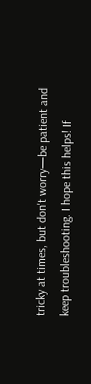tricky at times, but don't worry—be patient and keep troubleshooting. I hope this helps! If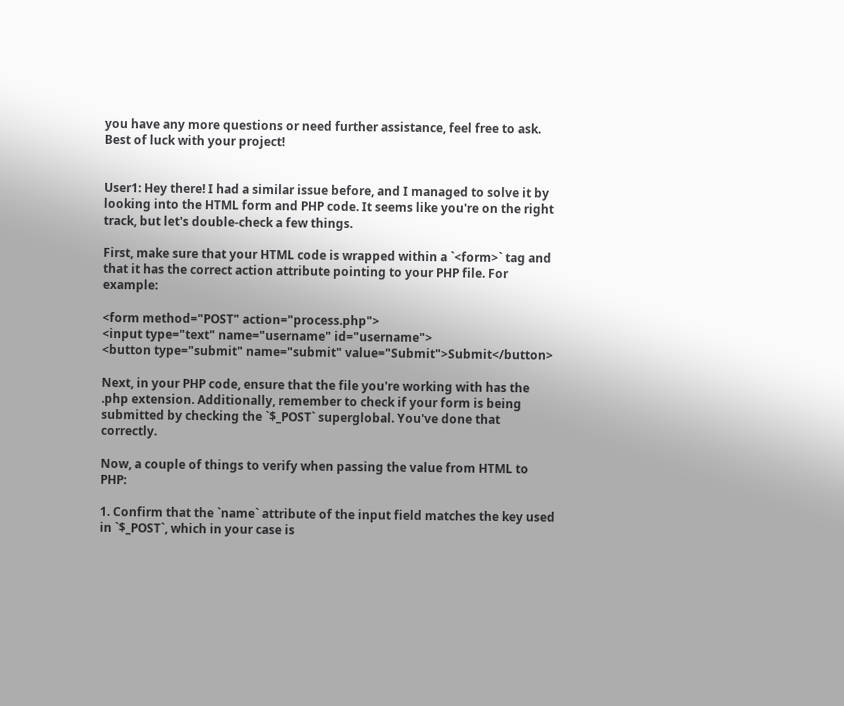you have any more questions or need further assistance, feel free to ask. Best of luck with your project!


User1: Hey there! I had a similar issue before, and I managed to solve it by looking into the HTML form and PHP code. It seems like you're on the right track, but let's double-check a few things.

First, make sure that your HTML code is wrapped within a `<form>` tag and that it has the correct action attribute pointing to your PHP file. For example:

<form method="POST" action="process.php">
<input type="text" name="username" id="username">
<button type="submit" name="submit" value="Submit">Submit</button>

Next, in your PHP code, ensure that the file you're working with has the .php extension. Additionally, remember to check if your form is being submitted by checking the `$_POST` superglobal. You've done that correctly.

Now, a couple of things to verify when passing the value from HTML to PHP:

1. Confirm that the `name` attribute of the input field matches the key used in `$_POST`, which in your case is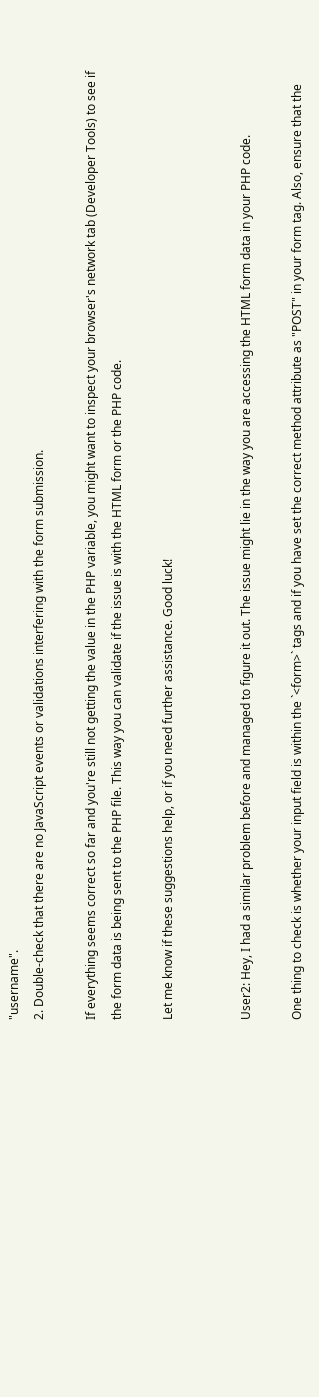"username".
2. Double-check that there are no JavaScript events or validations interfering with the form submission.

If everything seems correct so far and you're still not getting the value in the PHP variable, you might want to inspect your browser's network tab (Developer Tools) to see if the form data is being sent to the PHP file. This way you can validate if the issue is with the HTML form or the PHP code.

Let me know if these suggestions help, or if you need further assistance. Good luck!


User2: Hey, I had a similar problem before and managed to figure it out. The issue might lie in the way you are accessing the HTML form data in your PHP code.

One thing to check is whether your input field is within the `<form>` tags and if you have set the correct method attribute as "POST" in your form tag. Also, ensure that the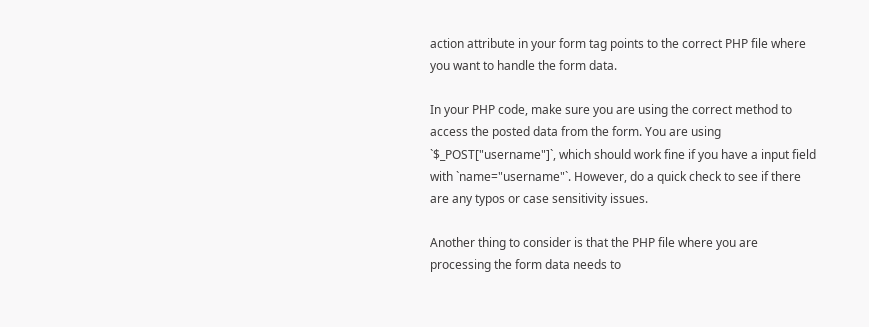action attribute in your form tag points to the correct PHP file where you want to handle the form data.

In your PHP code, make sure you are using the correct method to access the posted data from the form. You are using `$_POST["username"]`, which should work fine if you have a input field with `name="username"`. However, do a quick check to see if there are any typos or case sensitivity issues.

Another thing to consider is that the PHP file where you are processing the form data needs to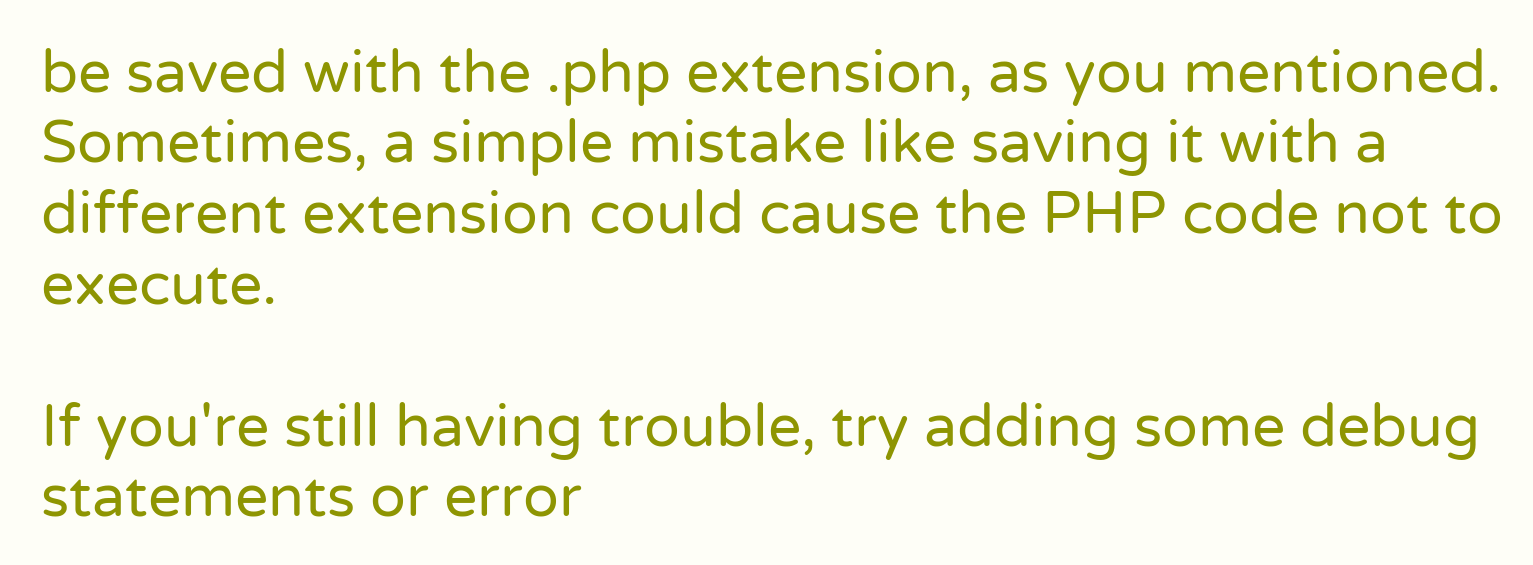be saved with the .php extension, as you mentioned. Sometimes, a simple mistake like saving it with a different extension could cause the PHP code not to execute.

If you're still having trouble, try adding some debug statements or error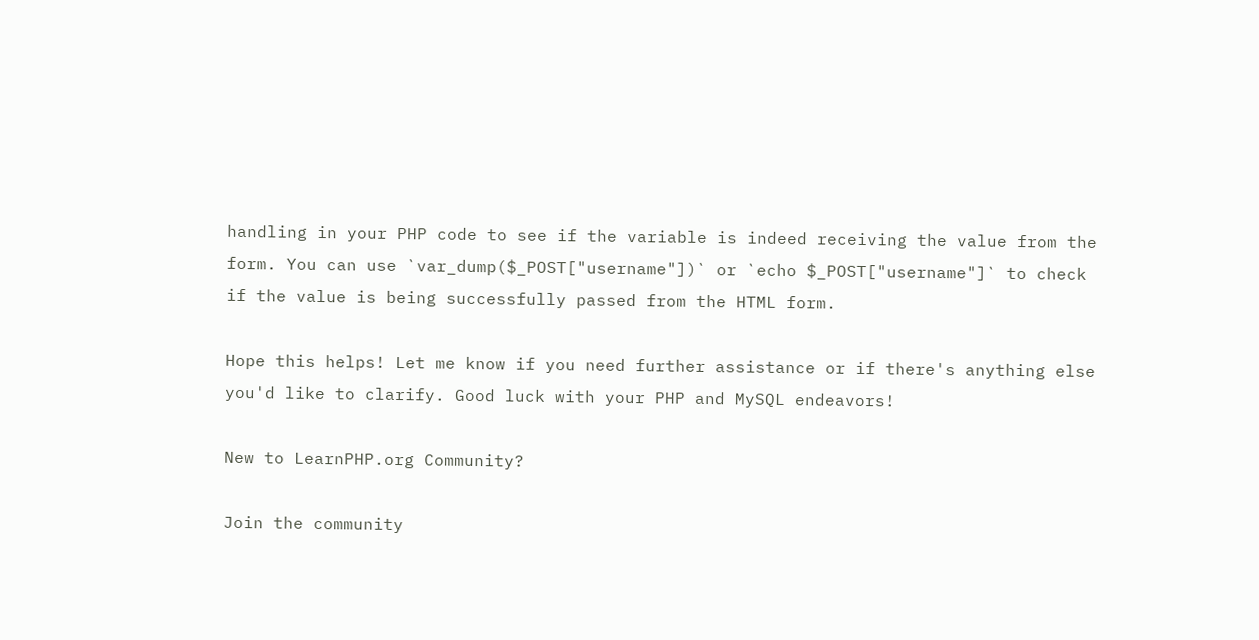handling in your PHP code to see if the variable is indeed receiving the value from the form. You can use `var_dump($_POST["username"])` or `echo $_POST["username"]` to check if the value is being successfully passed from the HTML form.

Hope this helps! Let me know if you need further assistance or if there's anything else you'd like to clarify. Good luck with your PHP and MySQL endeavors!

New to LearnPHP.org Community?

Join the community